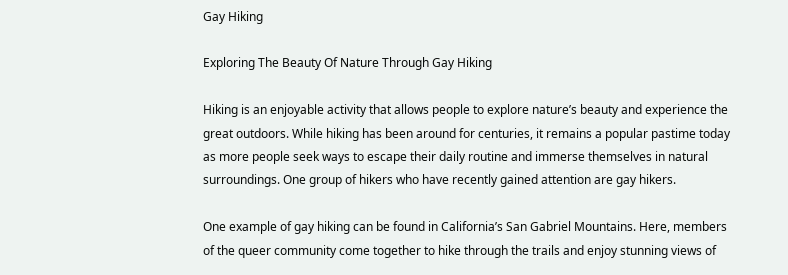Gay Hiking

Exploring The Beauty Of Nature Through Gay Hiking

Hiking is an enjoyable activity that allows people to explore nature’s beauty and experience the great outdoors. While hiking has been around for centuries, it remains a popular pastime today as more people seek ways to escape their daily routine and immerse themselves in natural surroundings. One group of hikers who have recently gained attention are gay hikers.

One example of gay hiking can be found in California’s San Gabriel Mountains. Here, members of the queer community come together to hike through the trails and enjoy stunning views of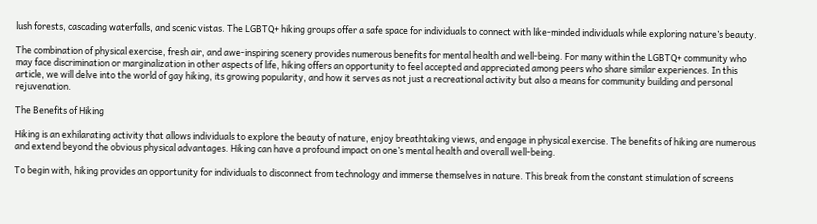lush forests, cascading waterfalls, and scenic vistas. The LGBTQ+ hiking groups offer a safe space for individuals to connect with like-minded individuals while exploring nature’s beauty.

The combination of physical exercise, fresh air, and awe-inspiring scenery provides numerous benefits for mental health and well-being. For many within the LGBTQ+ community who may face discrimination or marginalization in other aspects of life, hiking offers an opportunity to feel accepted and appreciated among peers who share similar experiences. In this article, we will delve into the world of gay hiking, its growing popularity, and how it serves as not just a recreational activity but also a means for community building and personal rejuvenation.

The Benefits of Hiking

Hiking is an exhilarating activity that allows individuals to explore the beauty of nature, enjoy breathtaking views, and engage in physical exercise. The benefits of hiking are numerous and extend beyond the obvious physical advantages. Hiking can have a profound impact on one’s mental health and overall well-being.

To begin with, hiking provides an opportunity for individuals to disconnect from technology and immerse themselves in nature. This break from the constant stimulation of screens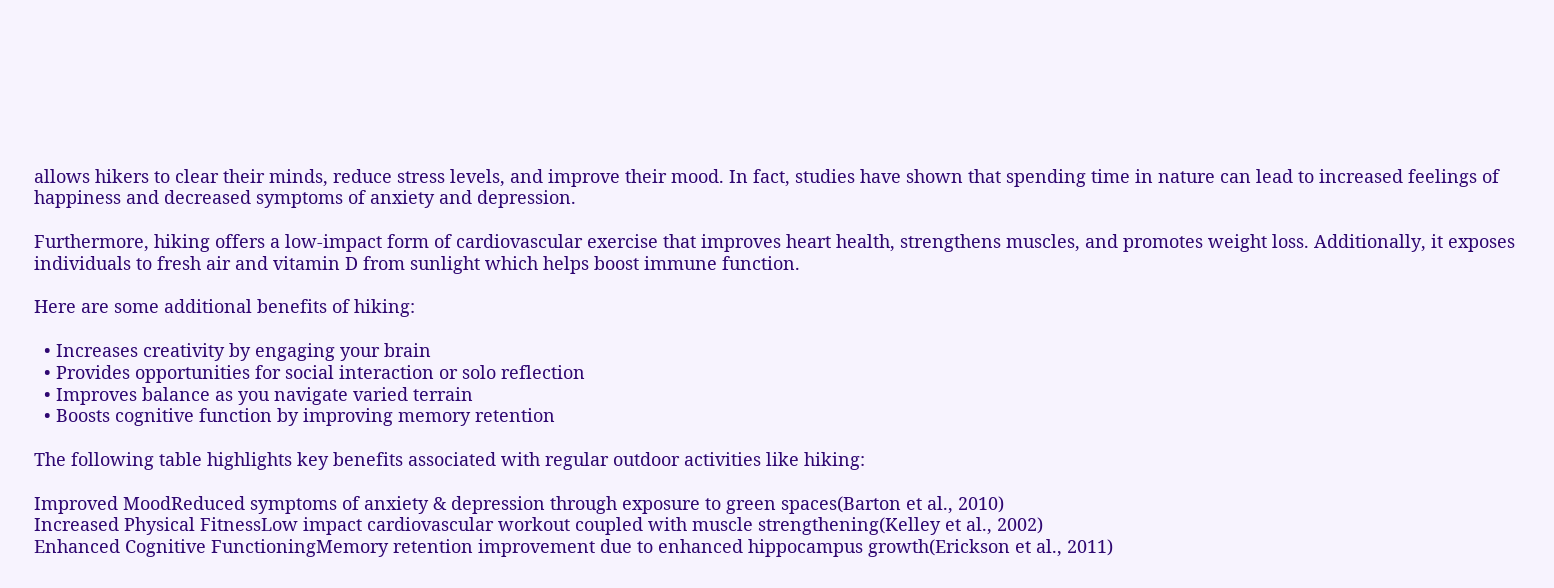allows hikers to clear their minds, reduce stress levels, and improve their mood. In fact, studies have shown that spending time in nature can lead to increased feelings of happiness and decreased symptoms of anxiety and depression.

Furthermore, hiking offers a low-impact form of cardiovascular exercise that improves heart health, strengthens muscles, and promotes weight loss. Additionally, it exposes individuals to fresh air and vitamin D from sunlight which helps boost immune function.

Here are some additional benefits of hiking:

  • Increases creativity by engaging your brain
  • Provides opportunities for social interaction or solo reflection
  • Improves balance as you navigate varied terrain
  • Boosts cognitive function by improving memory retention

The following table highlights key benefits associated with regular outdoor activities like hiking:

Improved MoodReduced symptoms of anxiety & depression through exposure to green spaces(Barton et al., 2010)
Increased Physical FitnessLow impact cardiovascular workout coupled with muscle strengthening(Kelley et al., 2002)
Enhanced Cognitive FunctioningMemory retention improvement due to enhanced hippocampus growth(Erickson et al., 2011)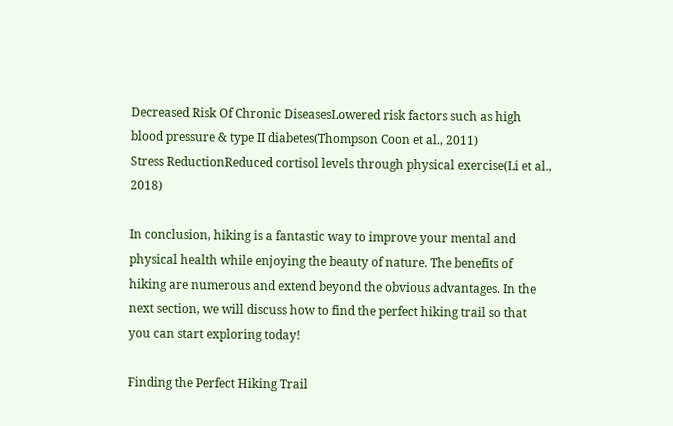Decreased Risk Of Chronic DiseasesLowered risk factors such as high blood pressure & type II diabetes(Thompson Coon et al., 2011)
Stress ReductionReduced cortisol levels through physical exercise(Li et al., 2018)

In conclusion, hiking is a fantastic way to improve your mental and physical health while enjoying the beauty of nature. The benefits of hiking are numerous and extend beyond the obvious advantages. In the next section, we will discuss how to find the perfect hiking trail so that you can start exploring today!

Finding the Perfect Hiking Trail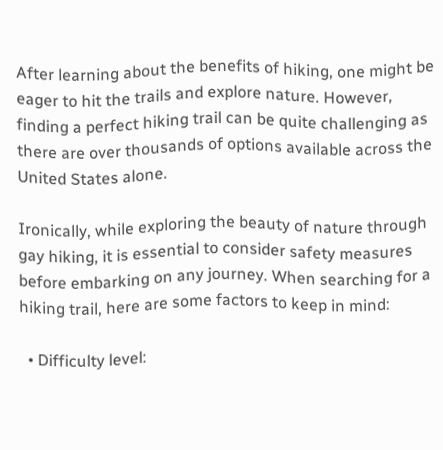After learning about the benefits of hiking, one might be eager to hit the trails and explore nature. However, finding a perfect hiking trail can be quite challenging as there are over thousands of options available across the United States alone.

Ironically, while exploring the beauty of nature through gay hiking, it is essential to consider safety measures before embarking on any journey. When searching for a hiking trail, here are some factors to keep in mind:

  • Difficulty level: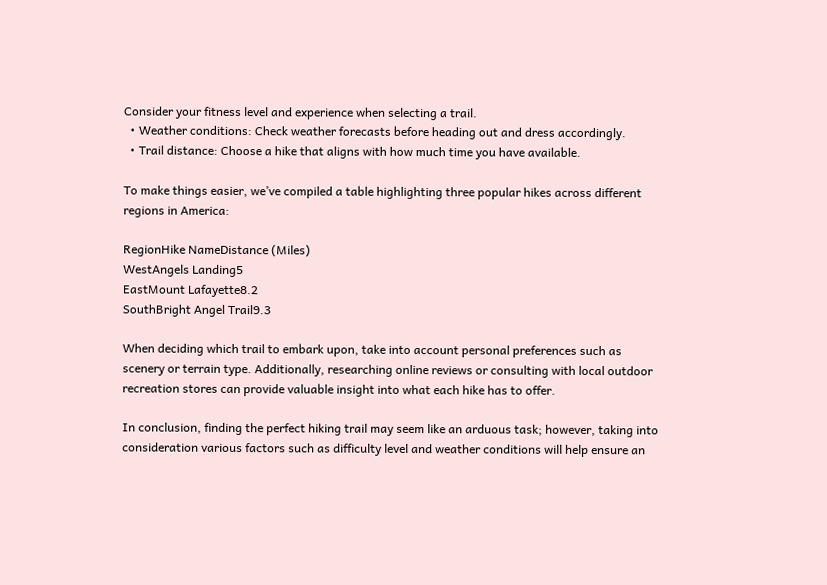Consider your fitness level and experience when selecting a trail.
  • Weather conditions: Check weather forecasts before heading out and dress accordingly.
  • Trail distance: Choose a hike that aligns with how much time you have available.

To make things easier, we’ve compiled a table highlighting three popular hikes across different regions in America:

RegionHike NameDistance (Miles)
WestAngels Landing5
EastMount Lafayette8.2
SouthBright Angel Trail9.3

When deciding which trail to embark upon, take into account personal preferences such as scenery or terrain type. Additionally, researching online reviews or consulting with local outdoor recreation stores can provide valuable insight into what each hike has to offer.

In conclusion, finding the perfect hiking trail may seem like an arduous task; however, taking into consideration various factors such as difficulty level and weather conditions will help ensure an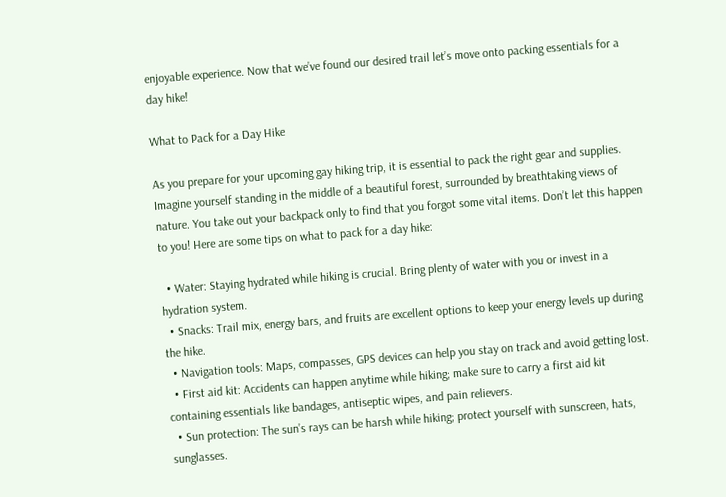enjoyable experience. Now that we’ve found our desired trail let’s move onto packing essentials for a day hike!

What to Pack for a Day Hike

As you prepare for your upcoming gay hiking trip, it is essential to pack the right gear and supplies. Imagine yourself standing in the middle of a beautiful forest, surrounded by breathtaking views of nature. You take out your backpack only to find that you forgot some vital items. Don’t let this happen to you! Here are some tips on what to pack for a day hike:

  • Water: Staying hydrated while hiking is crucial. Bring plenty of water with you or invest in a hydration system.
  • Snacks: Trail mix, energy bars, and fruits are excellent options to keep your energy levels up during the hike.
  • Navigation tools: Maps, compasses, GPS devices can help you stay on track and avoid getting lost.
  • First aid kit: Accidents can happen anytime while hiking; make sure to carry a first aid kit containing essentials like bandages, antiseptic wipes, and pain relievers.
  • Sun protection: The sun’s rays can be harsh while hiking; protect yourself with sunscreen, hats, sunglasses.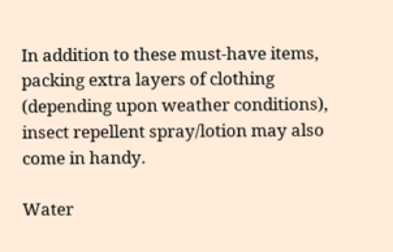In addition to these must-have items, packing extra layers of clothing (depending upon weather conditions), insect repellent spray/lotion may also come in handy.

Water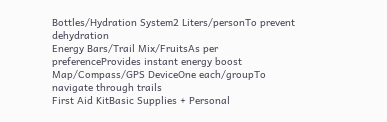Bottles/Hydration System2 Liters/personTo prevent dehydration
Energy Bars/Trail Mix/FruitsAs per preferenceProvides instant energy boost
Map/Compass/GPS DeviceOne each/groupTo navigate through trails
First Aid KitBasic Supplies + Personal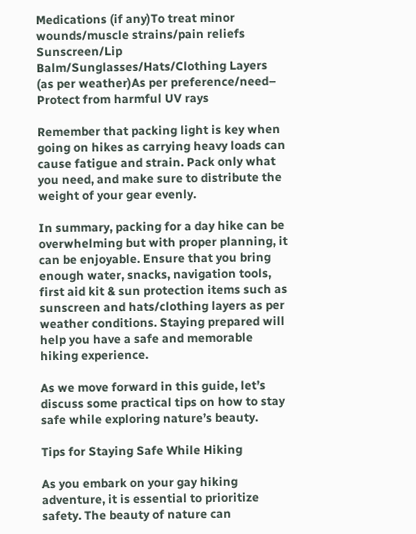Medications (if any)To treat minor wounds/muscle strains/pain reliefs
Sunscreen/Lip Balm/Sunglasses/Hats/Clothing Layers (as per weather)As per preference/need– Protect from harmful UV rays

Remember that packing light is key when going on hikes as carrying heavy loads can cause fatigue and strain. Pack only what you need, and make sure to distribute the weight of your gear evenly.

In summary, packing for a day hike can be overwhelming but with proper planning, it can be enjoyable. Ensure that you bring enough water, snacks, navigation tools, first aid kit & sun protection items such as sunscreen and hats/clothing layers as per weather conditions. Staying prepared will help you have a safe and memorable hiking experience.

As we move forward in this guide, let’s discuss some practical tips on how to stay safe while exploring nature’s beauty.

Tips for Staying Safe While Hiking

As you embark on your gay hiking adventure, it is essential to prioritize safety. The beauty of nature can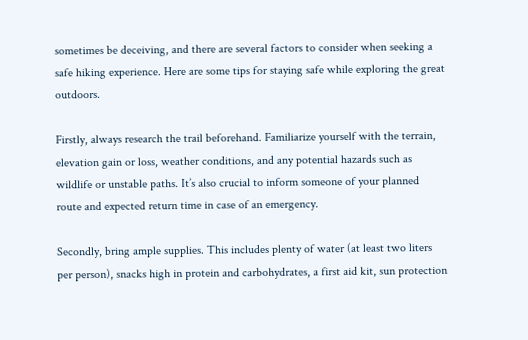sometimes be deceiving, and there are several factors to consider when seeking a safe hiking experience. Here are some tips for staying safe while exploring the great outdoors.

Firstly, always research the trail beforehand. Familiarize yourself with the terrain, elevation gain or loss, weather conditions, and any potential hazards such as wildlife or unstable paths. It’s also crucial to inform someone of your planned route and expected return time in case of an emergency.

Secondly, bring ample supplies. This includes plenty of water (at least two liters per person), snacks high in protein and carbohydrates, a first aid kit, sun protection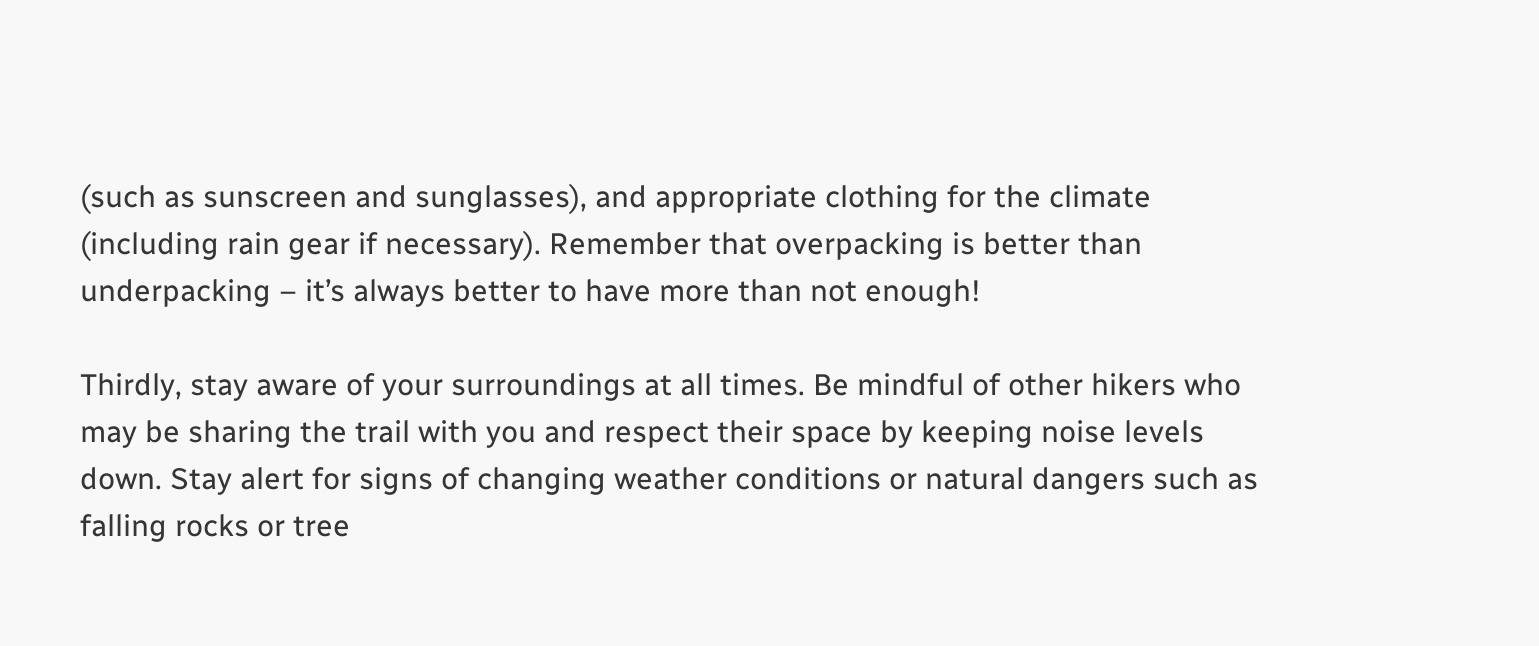(such as sunscreen and sunglasses), and appropriate clothing for the climate (including rain gear if necessary). Remember that overpacking is better than underpacking – it’s always better to have more than not enough!

Thirdly, stay aware of your surroundings at all times. Be mindful of other hikers who may be sharing the trail with you and respect their space by keeping noise levels down. Stay alert for signs of changing weather conditions or natural dangers such as falling rocks or tree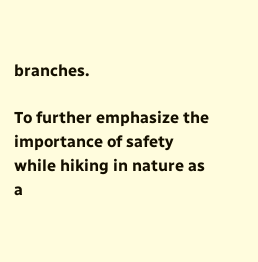branches.

To further emphasize the importance of safety while hiking in nature as a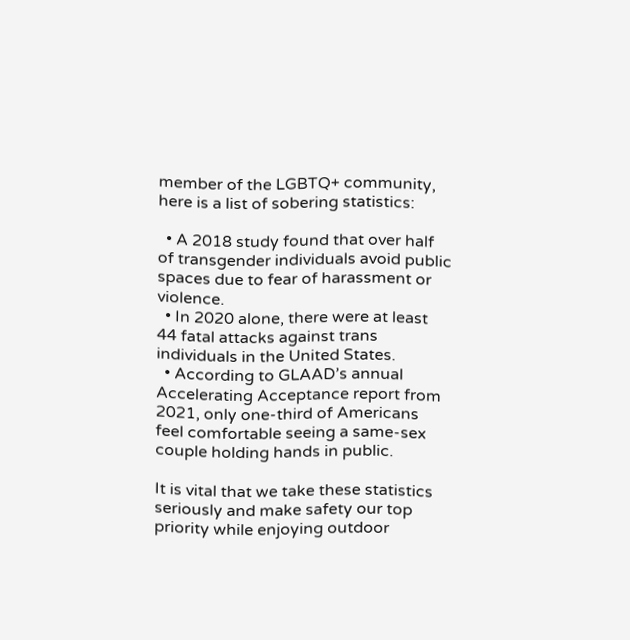member of the LGBTQ+ community, here is a list of sobering statistics:

  • A 2018 study found that over half of transgender individuals avoid public spaces due to fear of harassment or violence.
  • In 2020 alone, there were at least 44 fatal attacks against trans individuals in the United States.
  • According to GLAAD’s annual Accelerating Acceptance report from 2021, only one-third of Americans feel comfortable seeing a same-sex couple holding hands in public.

It is vital that we take these statistics seriously and make safety our top priority while enjoying outdoor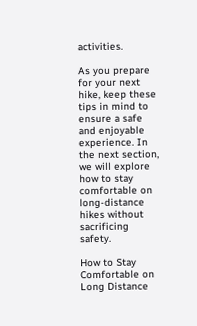activities.

As you prepare for your next hike, keep these tips in mind to ensure a safe and enjoyable experience. In the next section, we will explore how to stay comfortable on long-distance hikes without sacrificing safety.

How to Stay Comfortable on Long Distance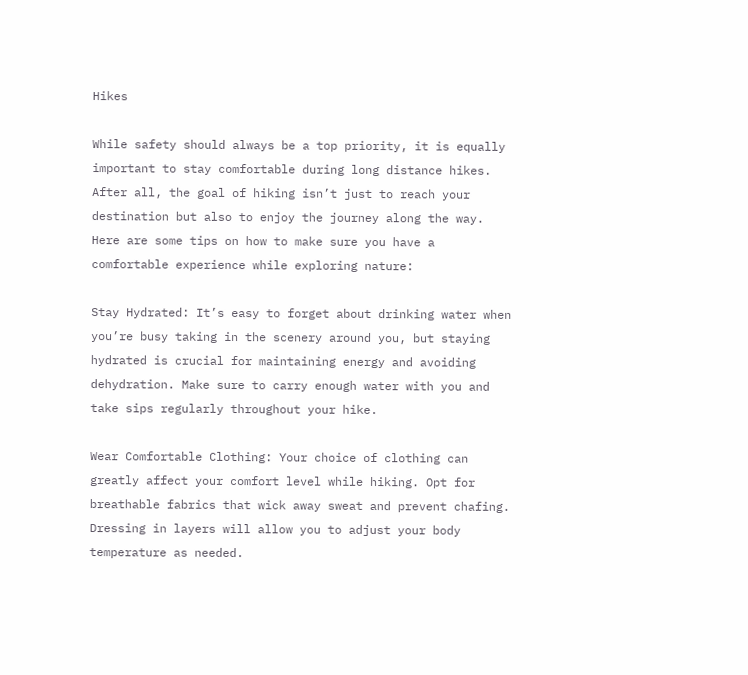Hikes

While safety should always be a top priority, it is equally important to stay comfortable during long distance hikes. After all, the goal of hiking isn’t just to reach your destination but also to enjoy the journey along the way. Here are some tips on how to make sure you have a comfortable experience while exploring nature:

Stay Hydrated: It’s easy to forget about drinking water when you’re busy taking in the scenery around you, but staying hydrated is crucial for maintaining energy and avoiding dehydration. Make sure to carry enough water with you and take sips regularly throughout your hike.

Wear Comfortable Clothing: Your choice of clothing can greatly affect your comfort level while hiking. Opt for breathable fabrics that wick away sweat and prevent chafing. Dressing in layers will allow you to adjust your body temperature as needed.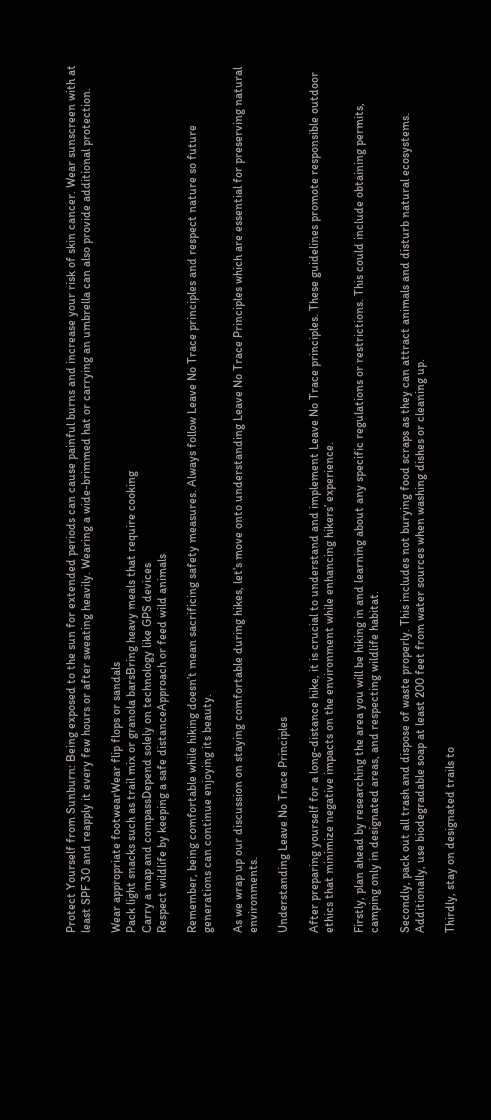Protect Yourself from Sunburn: Being exposed to the sun for extended periods can cause painful burns and increase your risk of skin cancer. Wear sunscreen with at least SPF 30 and reapply it every few hours or after sweating heavily. Wearing a wide-brimmed hat or carrying an umbrella can also provide additional protection.

Wear appropriate footwearWear flip flops or sandals
Pack light snacks such as trail mix or granola barsBring heavy meals that require cooking
Carry a map and compassDepend solely on technology like GPS devices
Respect wildlife by keeping a safe distanceApproach or feed wild animals

Remember, being comfortable while hiking doesn’t mean sacrificing safety measures. Always follow Leave No Trace principles and respect nature so future generations can continue enjoying its beauty.

As we wrap up our discussion on staying comfortable during hikes, let’s move onto understanding Leave No Trace Principles which are essential for preserving natural environments.

Understanding Leave No Trace Principles

After preparing yourself for a long-distance hike, it is crucial to understand and implement Leave No Trace principles. These guidelines promote responsible outdoor ethics that minimize negative impacts on the environment while enhancing hikers’ experience.

Firstly, plan ahead by researching the area you will be hiking in and learning about any specific regulations or restrictions. This could include obtaining permits, camping only in designated areas, and respecting wildlife habitat.

Secondly, pack out all trash and dispose of waste properly. This includes not burying food scraps as they can attract animals and disturb natural ecosystems. Additionally, use biodegradable soap at least 200 feet from water sources when washing dishes or cleaning up.

Thirdly, stay on designated trails to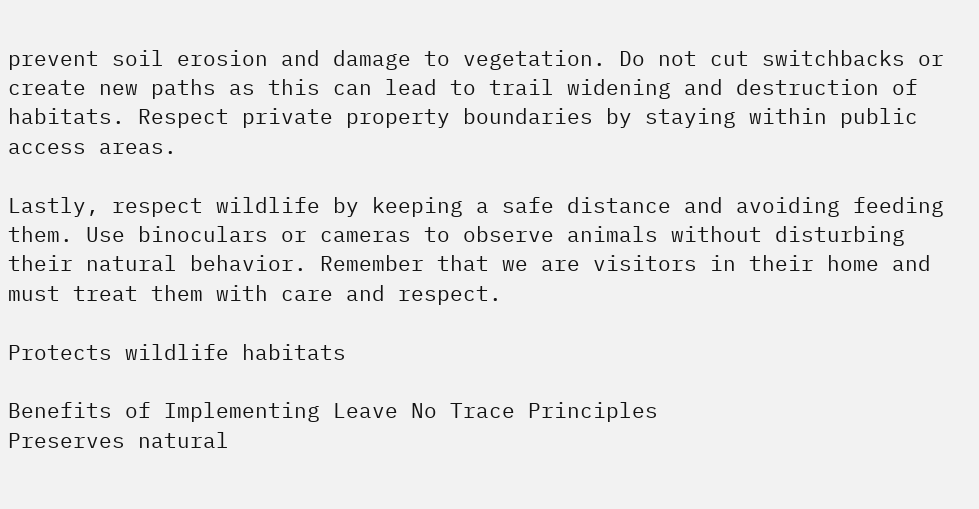prevent soil erosion and damage to vegetation. Do not cut switchbacks or create new paths as this can lead to trail widening and destruction of habitats. Respect private property boundaries by staying within public access areas.

Lastly, respect wildlife by keeping a safe distance and avoiding feeding them. Use binoculars or cameras to observe animals without disturbing their natural behavior. Remember that we are visitors in their home and must treat them with care and respect.

Protects wildlife habitats

Benefits of Implementing Leave No Trace Principles
Preserves natural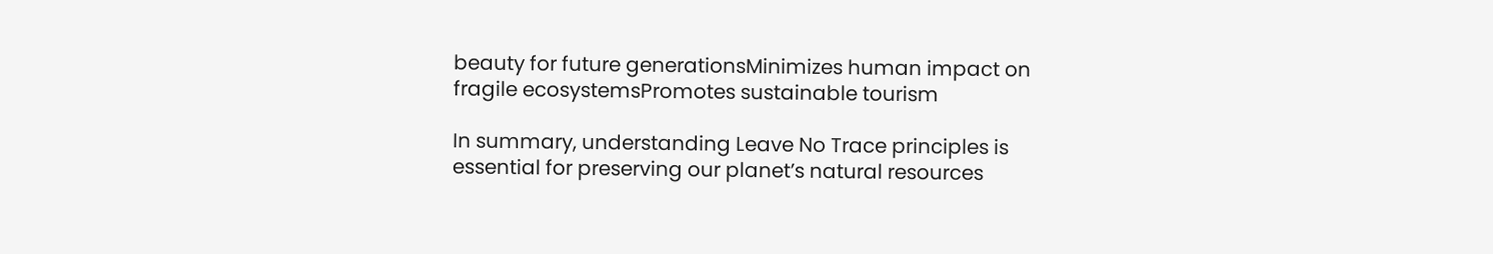beauty for future generationsMinimizes human impact on fragile ecosystemsPromotes sustainable tourism

In summary, understanding Leave No Trace principles is essential for preserving our planet’s natural resources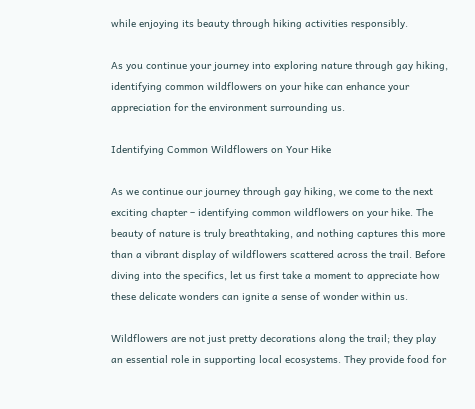while enjoying its beauty through hiking activities responsibly.

As you continue your journey into exploring nature through gay hiking, identifying common wildflowers on your hike can enhance your appreciation for the environment surrounding us.

Identifying Common Wildflowers on Your Hike

As we continue our journey through gay hiking, we come to the next exciting chapter – identifying common wildflowers on your hike. The beauty of nature is truly breathtaking, and nothing captures this more than a vibrant display of wildflowers scattered across the trail. Before diving into the specifics, let us first take a moment to appreciate how these delicate wonders can ignite a sense of wonder within us.

Wildflowers are not just pretty decorations along the trail; they play an essential role in supporting local ecosystems. They provide food for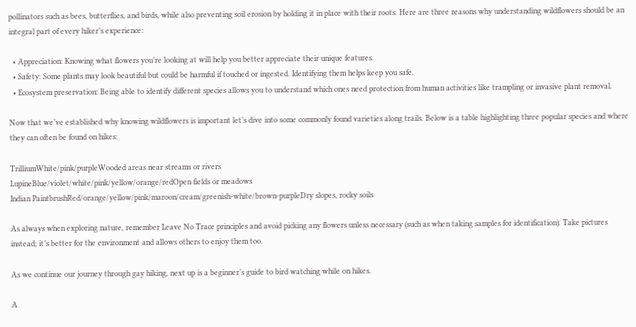pollinators such as bees, butterflies, and birds, while also preventing soil erosion by holding it in place with their roots. Here are three reasons why understanding wildflowers should be an integral part of every hiker’s experience:

  • Appreciation: Knowing what flowers you’re looking at will help you better appreciate their unique features.
  • Safety: Some plants may look beautiful but could be harmful if touched or ingested. Identifying them helps keep you safe.
  • Ecosystem preservation: Being able to identify different species allows you to understand which ones need protection from human activities like trampling or invasive plant removal.

Now that we’ve established why knowing wildflowers is important let’s dive into some commonly found varieties along trails. Below is a table highlighting three popular species and where they can often be found on hikes:

TrilliumWhite/pink/purpleWooded areas near streams or rivers
LupineBlue/violet/white/pink/yellow/orange/redOpen fields or meadows
Indian PaintbrushRed/orange/yellow/pink/maroon/cream/greenish-white/brown-purpleDry slopes, rocky soils

As always when exploring nature, remember Leave No Trace principles and avoid picking any flowers unless necessary (such as when taking samples for identification). Take pictures instead; it’s better for the environment and allows others to enjoy them too.

As we continue our journey through gay hiking, next up is a beginner’s guide to bird watching while on hikes.

A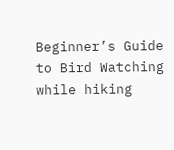Beginner’s Guide to Bird Watching while hiking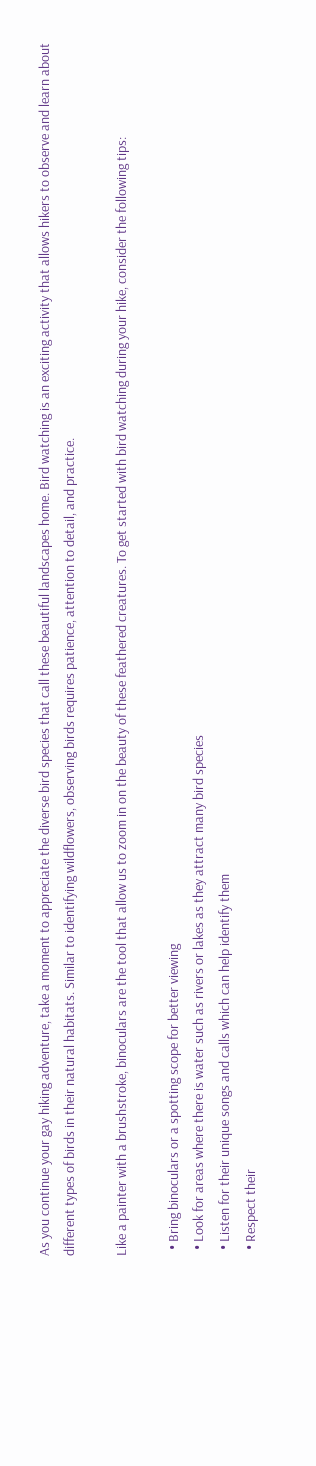As you continue your gay hiking adventure, take a moment to appreciate the diverse bird species that call these beautiful landscapes home. Bird watching is an exciting activity that allows hikers to observe and learn about different types of birds in their natural habitats. Similar to identifying wildflowers, observing birds requires patience, attention to detail, and practice.

Like a painter with a brushstroke, binoculars are the tool that allow us to zoom in on the beauty of these feathered creatures. To get started with bird watching during your hike, consider the following tips:

  • Bring binoculars or a spotting scope for better viewing
  • Look for areas where there is water such as rivers or lakes as they attract many bird species
  • Listen for their unique songs and calls which can help identify them
  • Respect their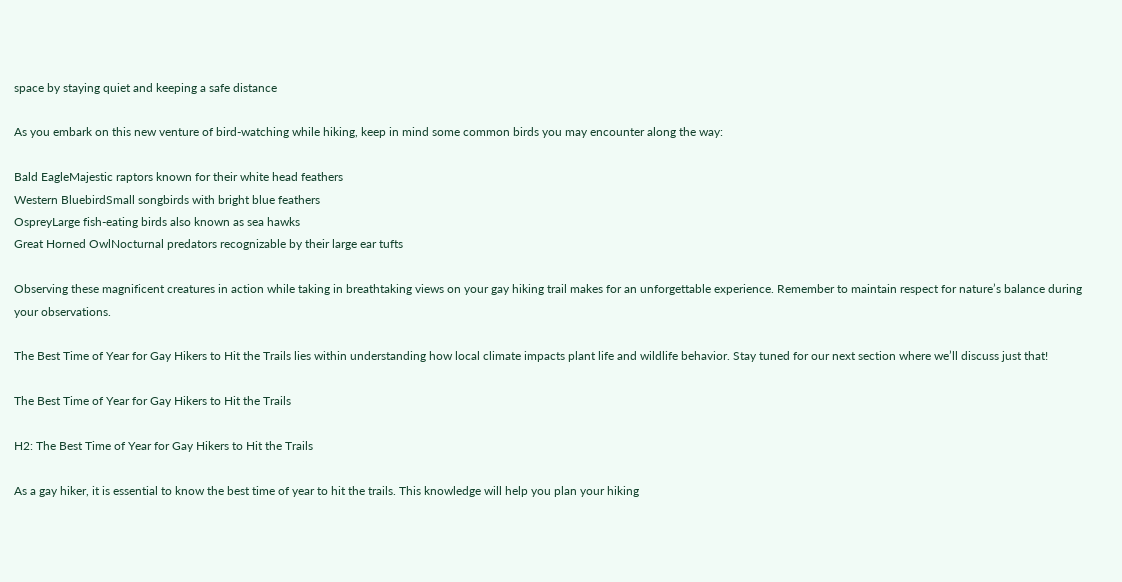space by staying quiet and keeping a safe distance

As you embark on this new venture of bird-watching while hiking, keep in mind some common birds you may encounter along the way:

Bald EagleMajestic raptors known for their white head feathers
Western BluebirdSmall songbirds with bright blue feathers
OspreyLarge fish-eating birds also known as sea hawks
Great Horned OwlNocturnal predators recognizable by their large ear tufts

Observing these magnificent creatures in action while taking in breathtaking views on your gay hiking trail makes for an unforgettable experience. Remember to maintain respect for nature’s balance during your observations.

The Best Time of Year for Gay Hikers to Hit the Trails lies within understanding how local climate impacts plant life and wildlife behavior. Stay tuned for our next section where we’ll discuss just that!

The Best Time of Year for Gay Hikers to Hit the Trails

H2: The Best Time of Year for Gay Hikers to Hit the Trails

As a gay hiker, it is essential to know the best time of year to hit the trails. This knowledge will help you plan your hiking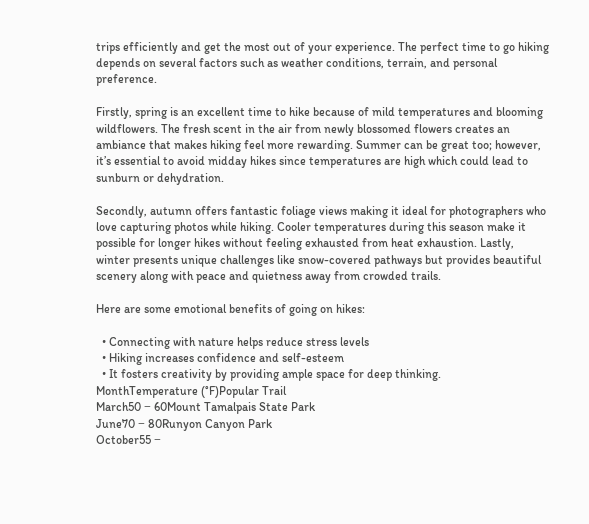trips efficiently and get the most out of your experience. The perfect time to go hiking depends on several factors such as weather conditions, terrain, and personal preference.

Firstly, spring is an excellent time to hike because of mild temperatures and blooming wildflowers. The fresh scent in the air from newly blossomed flowers creates an ambiance that makes hiking feel more rewarding. Summer can be great too; however, it’s essential to avoid midday hikes since temperatures are high which could lead to sunburn or dehydration.

Secondly, autumn offers fantastic foliage views making it ideal for photographers who love capturing photos while hiking. Cooler temperatures during this season make it possible for longer hikes without feeling exhausted from heat exhaustion. Lastly, winter presents unique challenges like snow-covered pathways but provides beautiful scenery along with peace and quietness away from crowded trails.

Here are some emotional benefits of going on hikes:

  • Connecting with nature helps reduce stress levels
  • Hiking increases confidence and self-esteem
  • It fosters creativity by providing ample space for deep thinking.
MonthTemperature (°F)Popular Trail
March50 − 60Mount Tamalpais State Park
June70 − 80Runyon Canyon Park
October55 −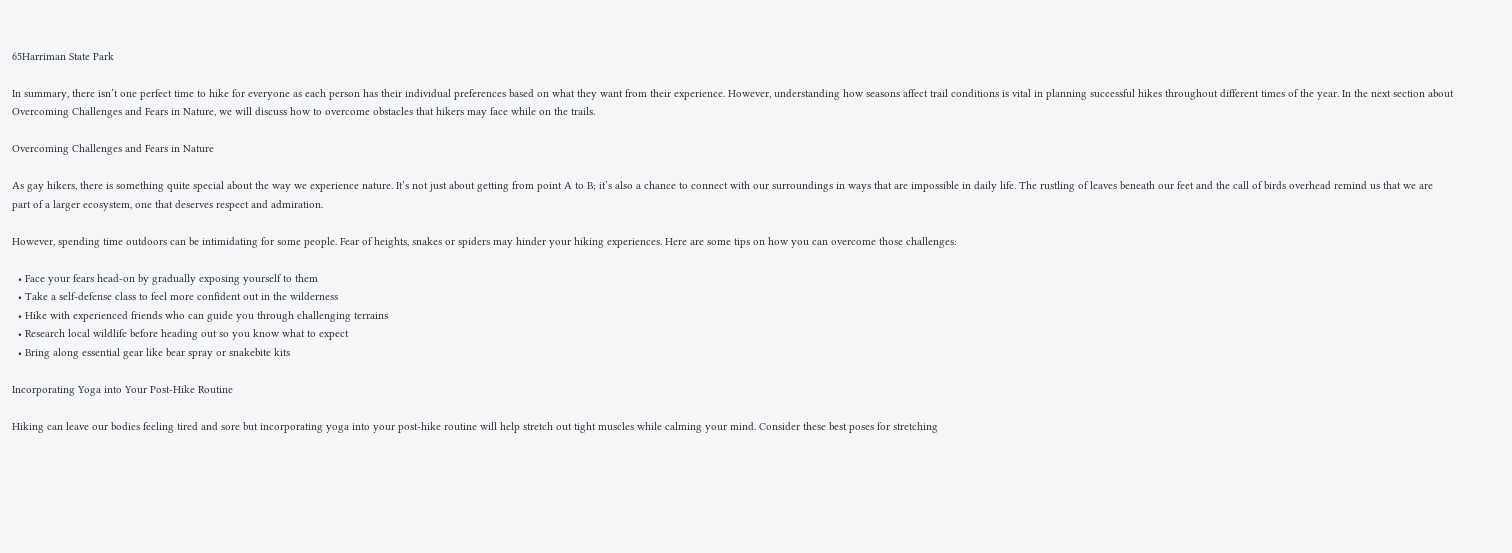65Harriman State Park

In summary, there isn’t one perfect time to hike for everyone as each person has their individual preferences based on what they want from their experience. However, understanding how seasons affect trail conditions is vital in planning successful hikes throughout different times of the year. In the next section about Overcoming Challenges and Fears in Nature, we will discuss how to overcome obstacles that hikers may face while on the trails.

Overcoming Challenges and Fears in Nature

As gay hikers, there is something quite special about the way we experience nature. It’s not just about getting from point A to B; it’s also a chance to connect with our surroundings in ways that are impossible in daily life. The rustling of leaves beneath our feet and the call of birds overhead remind us that we are part of a larger ecosystem, one that deserves respect and admiration.

However, spending time outdoors can be intimidating for some people. Fear of heights, snakes or spiders may hinder your hiking experiences. Here are some tips on how you can overcome those challenges:

  • Face your fears head-on by gradually exposing yourself to them
  • Take a self-defense class to feel more confident out in the wilderness
  • Hike with experienced friends who can guide you through challenging terrains
  • Research local wildlife before heading out so you know what to expect
  • Bring along essential gear like bear spray or snakebite kits

Incorporating Yoga into Your Post-Hike Routine

Hiking can leave our bodies feeling tired and sore but incorporating yoga into your post-hike routine will help stretch out tight muscles while calming your mind. Consider these best poses for stretching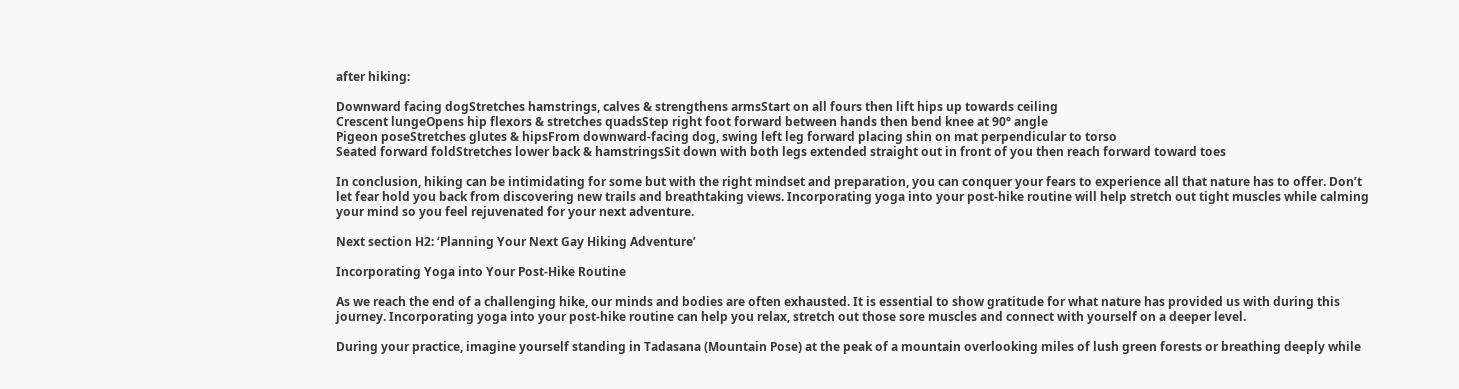after hiking:

Downward facing dogStretches hamstrings, calves & strengthens armsStart on all fours then lift hips up towards ceiling
Crescent lungeOpens hip flexors & stretches quadsStep right foot forward between hands then bend knee at 90° angle
Pigeon poseStretches glutes & hipsFrom downward-facing dog, swing left leg forward placing shin on mat perpendicular to torso
Seated forward foldStretches lower back & hamstringsSit down with both legs extended straight out in front of you then reach forward toward toes

In conclusion, hiking can be intimidating for some but with the right mindset and preparation, you can conquer your fears to experience all that nature has to offer. Don’t let fear hold you back from discovering new trails and breathtaking views. Incorporating yoga into your post-hike routine will help stretch out tight muscles while calming your mind so you feel rejuvenated for your next adventure.

Next section H2: ‘Planning Your Next Gay Hiking Adventure’

Incorporating Yoga into Your Post-Hike Routine

As we reach the end of a challenging hike, our minds and bodies are often exhausted. It is essential to show gratitude for what nature has provided us with during this journey. Incorporating yoga into your post-hike routine can help you relax, stretch out those sore muscles and connect with yourself on a deeper level.

During your practice, imagine yourself standing in Tadasana (Mountain Pose) at the peak of a mountain overlooking miles of lush green forests or breathing deeply while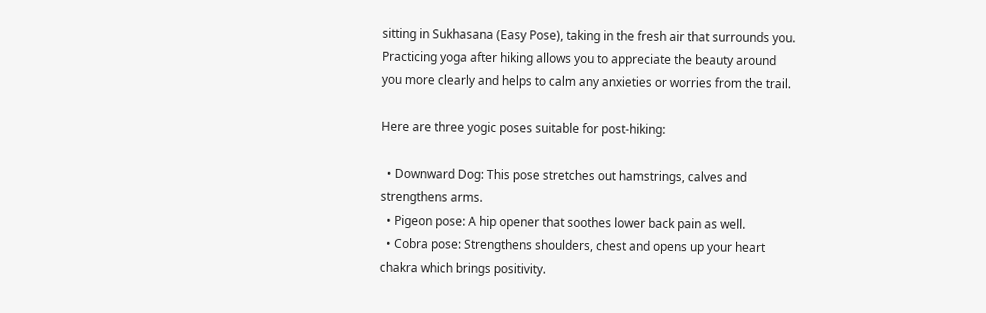sitting in Sukhasana (Easy Pose), taking in the fresh air that surrounds you. Practicing yoga after hiking allows you to appreciate the beauty around you more clearly and helps to calm any anxieties or worries from the trail.

Here are three yogic poses suitable for post-hiking:

  • Downward Dog: This pose stretches out hamstrings, calves and strengthens arms.
  • Pigeon pose: A hip opener that soothes lower back pain as well.
  • Cobra pose: Strengthens shoulders, chest and opens up your heart chakra which brings positivity.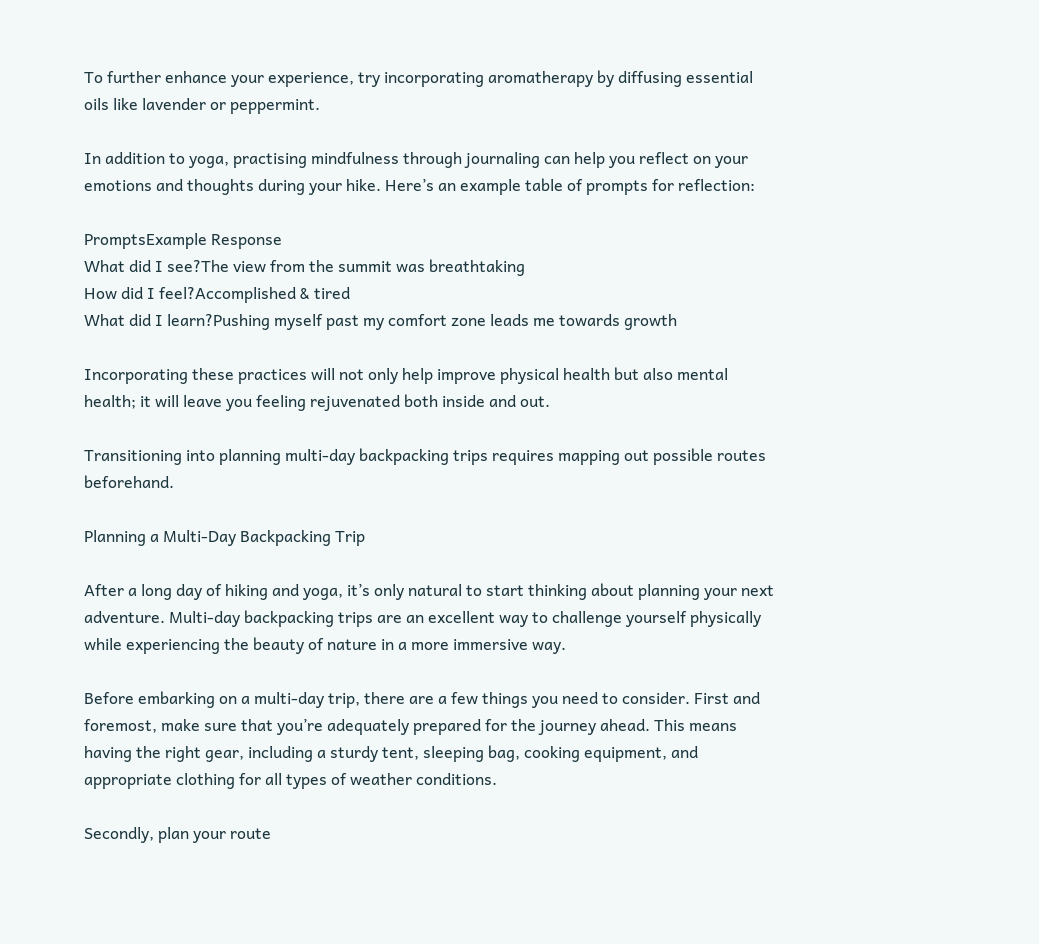To further enhance your experience, try incorporating aromatherapy by diffusing essential oils like lavender or peppermint.

In addition to yoga, practising mindfulness through journaling can help you reflect on your emotions and thoughts during your hike. Here’s an example table of prompts for reflection:

PromptsExample Response
What did I see?The view from the summit was breathtaking
How did I feel?Accomplished & tired
What did I learn?Pushing myself past my comfort zone leads me towards growth

Incorporating these practices will not only help improve physical health but also mental health; it will leave you feeling rejuvenated both inside and out.

Transitioning into planning multi-day backpacking trips requires mapping out possible routes beforehand.

Planning a Multi-Day Backpacking Trip

After a long day of hiking and yoga, it’s only natural to start thinking about planning your next adventure. Multi-day backpacking trips are an excellent way to challenge yourself physically while experiencing the beauty of nature in a more immersive way.

Before embarking on a multi-day trip, there are a few things you need to consider. First and foremost, make sure that you’re adequately prepared for the journey ahead. This means having the right gear, including a sturdy tent, sleeping bag, cooking equipment, and appropriate clothing for all types of weather conditions.

Secondly, plan your route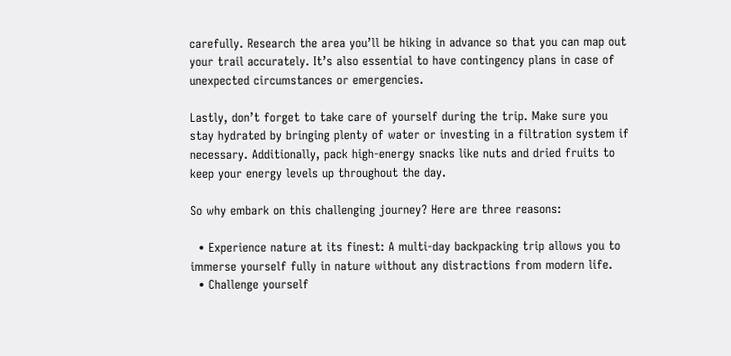carefully. Research the area you’ll be hiking in advance so that you can map out your trail accurately. It’s also essential to have contingency plans in case of unexpected circumstances or emergencies.

Lastly, don’t forget to take care of yourself during the trip. Make sure you stay hydrated by bringing plenty of water or investing in a filtration system if necessary. Additionally, pack high-energy snacks like nuts and dried fruits to keep your energy levels up throughout the day.

So why embark on this challenging journey? Here are three reasons:

  • Experience nature at its finest: A multi-day backpacking trip allows you to immerse yourself fully in nature without any distractions from modern life.
  • Challenge yourself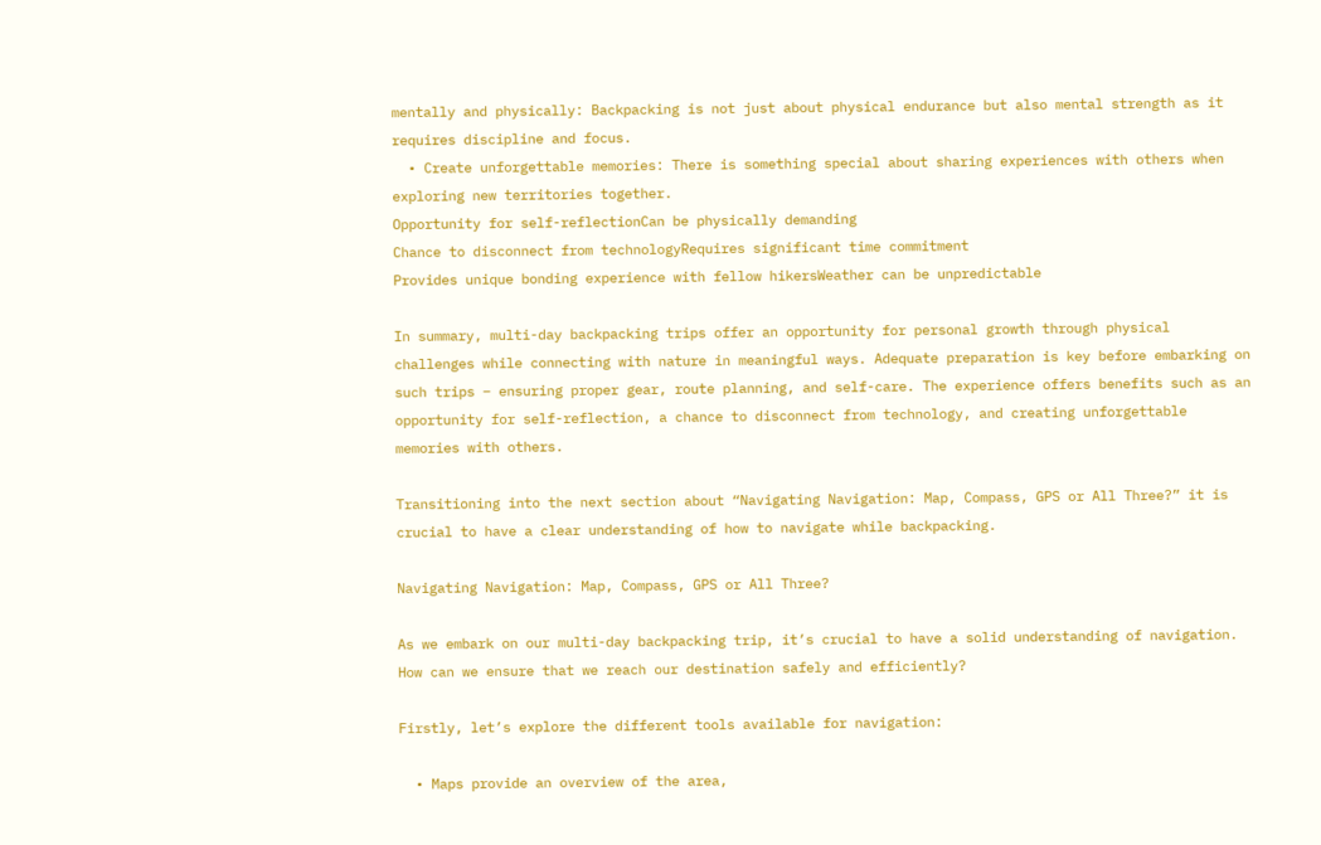mentally and physically: Backpacking is not just about physical endurance but also mental strength as it requires discipline and focus.
  • Create unforgettable memories: There is something special about sharing experiences with others when exploring new territories together.
Opportunity for self-reflectionCan be physically demanding
Chance to disconnect from technologyRequires significant time commitment
Provides unique bonding experience with fellow hikersWeather can be unpredictable

In summary, multi-day backpacking trips offer an opportunity for personal growth through physical challenges while connecting with nature in meaningful ways. Adequate preparation is key before embarking on such trips – ensuring proper gear, route planning, and self-care. The experience offers benefits such as an opportunity for self-reflection, a chance to disconnect from technology, and creating unforgettable memories with others.

Transitioning into the next section about “Navigating Navigation: Map, Compass, GPS or All Three?” it is crucial to have a clear understanding of how to navigate while backpacking.

Navigating Navigation: Map, Compass, GPS or All Three?

As we embark on our multi-day backpacking trip, it’s crucial to have a solid understanding of navigation. How can we ensure that we reach our destination safely and efficiently?

Firstly, let’s explore the different tools available for navigation:

  • Maps provide an overview of the area,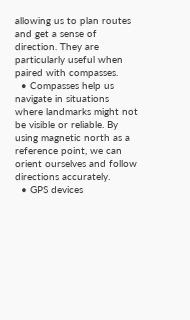allowing us to plan routes and get a sense of direction. They are particularly useful when paired with compasses.
  • Compasses help us navigate in situations where landmarks might not be visible or reliable. By using magnetic north as a reference point, we can orient ourselves and follow directions accurately.
  • GPS devices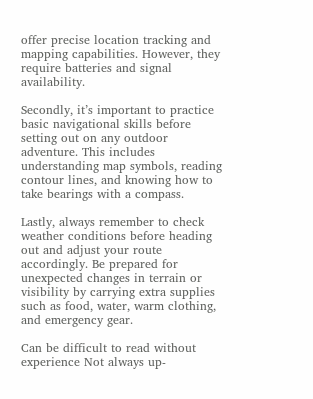offer precise location tracking and mapping capabilities. However, they require batteries and signal availability.

Secondly, it’s important to practice basic navigational skills before setting out on any outdoor adventure. This includes understanding map symbols, reading contour lines, and knowing how to take bearings with a compass.

Lastly, always remember to check weather conditions before heading out and adjust your route accordingly. Be prepared for unexpected changes in terrain or visibility by carrying extra supplies such as food, water, warm clothing, and emergency gear.

Can be difficult to read without experience Not always up-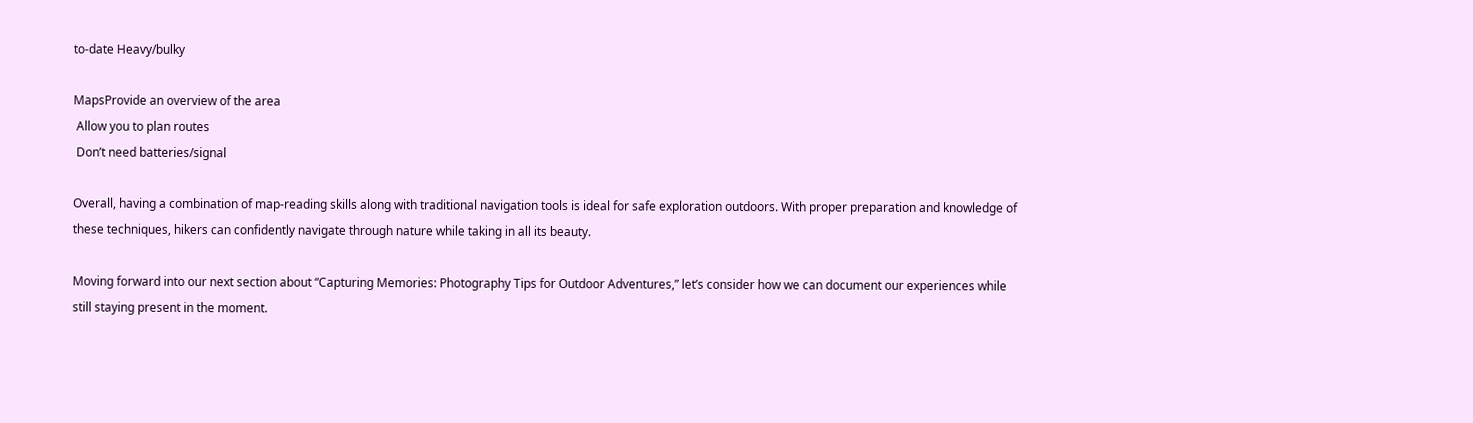to-date Heavy/bulky

MapsProvide an overview of the area
 Allow you to plan routes
 Don’t need batteries/signal

Overall, having a combination of map-reading skills along with traditional navigation tools is ideal for safe exploration outdoors. With proper preparation and knowledge of these techniques, hikers can confidently navigate through nature while taking in all its beauty.

Moving forward into our next section about “Capturing Memories: Photography Tips for Outdoor Adventures,” let’s consider how we can document our experiences while still staying present in the moment.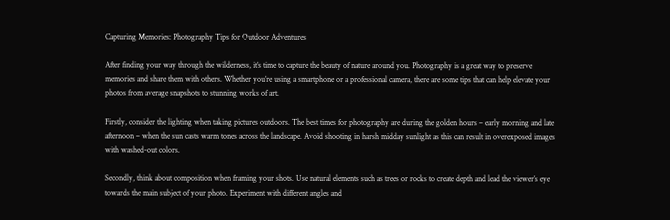Capturing Memories: Photography Tips for Outdoor Adventures

After finding your way through the wilderness, it’s time to capture the beauty of nature around you. Photography is a great way to preserve memories and share them with others. Whether you’re using a smartphone or a professional camera, there are some tips that can help elevate your photos from average snapshots to stunning works of art.

Firstly, consider the lighting when taking pictures outdoors. The best times for photography are during the golden hours – early morning and late afternoon – when the sun casts warm tones across the landscape. Avoid shooting in harsh midday sunlight as this can result in overexposed images with washed-out colors.

Secondly, think about composition when framing your shots. Use natural elements such as trees or rocks to create depth and lead the viewer’s eye towards the main subject of your photo. Experiment with different angles and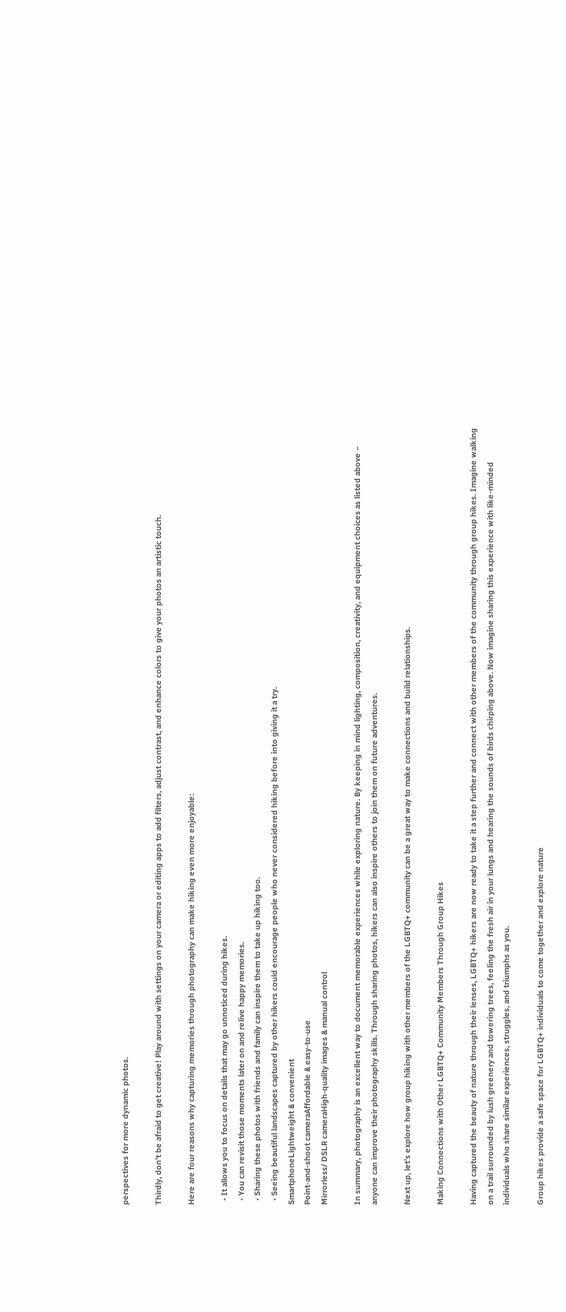perspectives for more dynamic photos.

Thirdly, don’t be afraid to get creative! Play around with settings on your camera or editing apps to add filters, adjust contrast, and enhance colors to give your photos an artistic touch.

Here are four reasons why capturing memories through photography can make hiking even more enjoyable:

  • It allows you to focus on details that may go unnoticed during hikes.
  • You can revisit those moments later on and relive happy memories.
  • Sharing these photos with friends and family can inspire them to take up hiking too.
  • Seeing beautiful landscapes captured by other hikers could encourage people who never considered hiking before into giving it a try.
SmartphoneLightweight & convenient
Point-and-shoot cameraAffordable & easy-to-use
Mirrorless/ DSLR cameraHigh-quality images & manual control

In summary, photography is an excellent way to document memorable experiences while exploring nature. By keeping in mind lighting, composition, creativity, and equipment choices as listed above – anyone can improve their photography skills. Through sharing photos, hikers can also inspire others to join them on future adventures.

Next up, let’s explore how group hiking with other members of the LGBTQ+ community can be a great way to make connections and build relationships.

Making Connections with Other LGBTQ+ Community Members Through Group Hikes

Having captured the beauty of nature through their lenses, LGBTQ+ hikers are now ready to take it a step further and connect with other members of the community through group hikes. Imagine walking on a trail surrounded by lush greenery and towering trees, feeling the fresh air in your lungs and hearing the sounds of birds chirping above. Now imagine sharing this experience with like-minded individuals who share similar experiences, struggles, and triumphs as you.

Group hikes provide a safe space for LGBTQ+ individuals to come together and explore nature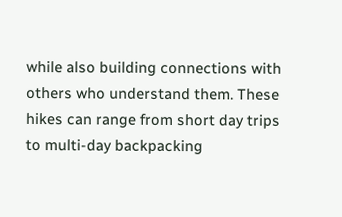while also building connections with others who understand them. These hikes can range from short day trips to multi-day backpacking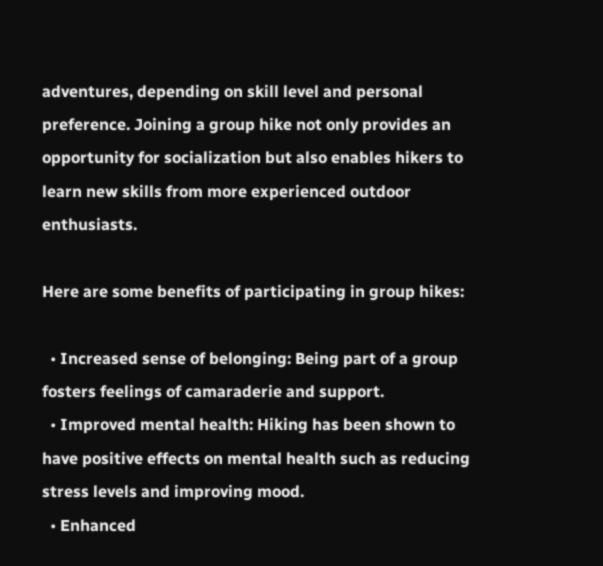adventures, depending on skill level and personal preference. Joining a group hike not only provides an opportunity for socialization but also enables hikers to learn new skills from more experienced outdoor enthusiasts.

Here are some benefits of participating in group hikes:

  • Increased sense of belonging: Being part of a group fosters feelings of camaraderie and support.
  • Improved mental health: Hiking has been shown to have positive effects on mental health such as reducing stress levels and improving mood.
  • Enhanced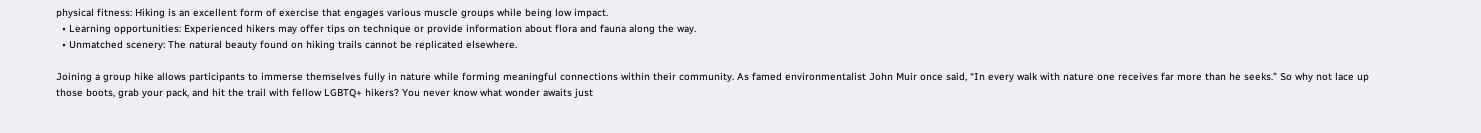physical fitness: Hiking is an excellent form of exercise that engages various muscle groups while being low impact.
  • Learning opportunities: Experienced hikers may offer tips on technique or provide information about flora and fauna along the way.
  • Unmatched scenery: The natural beauty found on hiking trails cannot be replicated elsewhere.

Joining a group hike allows participants to immerse themselves fully in nature while forming meaningful connections within their community. As famed environmentalist John Muir once said, “In every walk with nature one receives far more than he seeks.” So why not lace up those boots, grab your pack, and hit the trail with fellow LGBTQ+ hikers? You never know what wonder awaits just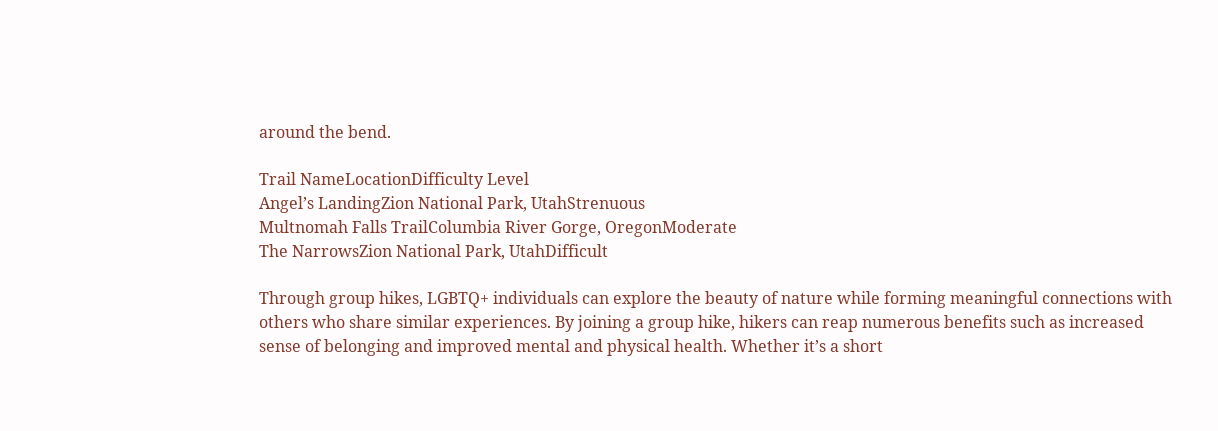around the bend.

Trail NameLocationDifficulty Level
Angel’s LandingZion National Park, UtahStrenuous
Multnomah Falls TrailColumbia River Gorge, OregonModerate
The NarrowsZion National Park, UtahDifficult

Through group hikes, LGBTQ+ individuals can explore the beauty of nature while forming meaningful connections with others who share similar experiences. By joining a group hike, hikers can reap numerous benefits such as increased sense of belonging and improved mental and physical health. Whether it’s a short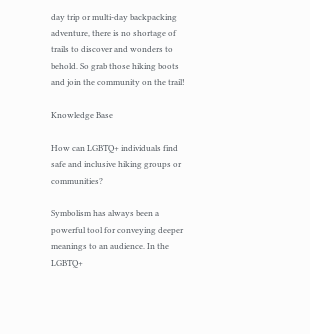day trip or multi-day backpacking adventure, there is no shortage of trails to discover and wonders to behold. So grab those hiking boots and join the community on the trail!

Knowledge Base

How can LGBTQ+ individuals find safe and inclusive hiking groups or communities?

Symbolism has always been a powerful tool for conveying deeper meanings to an audience. In the LGBTQ+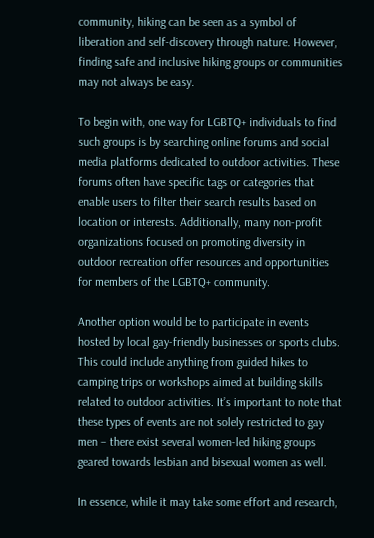community, hiking can be seen as a symbol of liberation and self-discovery through nature. However, finding safe and inclusive hiking groups or communities may not always be easy.

To begin with, one way for LGBTQ+ individuals to find such groups is by searching online forums and social media platforms dedicated to outdoor activities. These forums often have specific tags or categories that enable users to filter their search results based on location or interests. Additionally, many non-profit organizations focused on promoting diversity in outdoor recreation offer resources and opportunities for members of the LGBTQ+ community.

Another option would be to participate in events hosted by local gay-friendly businesses or sports clubs. This could include anything from guided hikes to camping trips or workshops aimed at building skills related to outdoor activities. It’s important to note that these types of events are not solely restricted to gay men – there exist several women-led hiking groups geared towards lesbian and bisexual women as well.

In essence, while it may take some effort and research,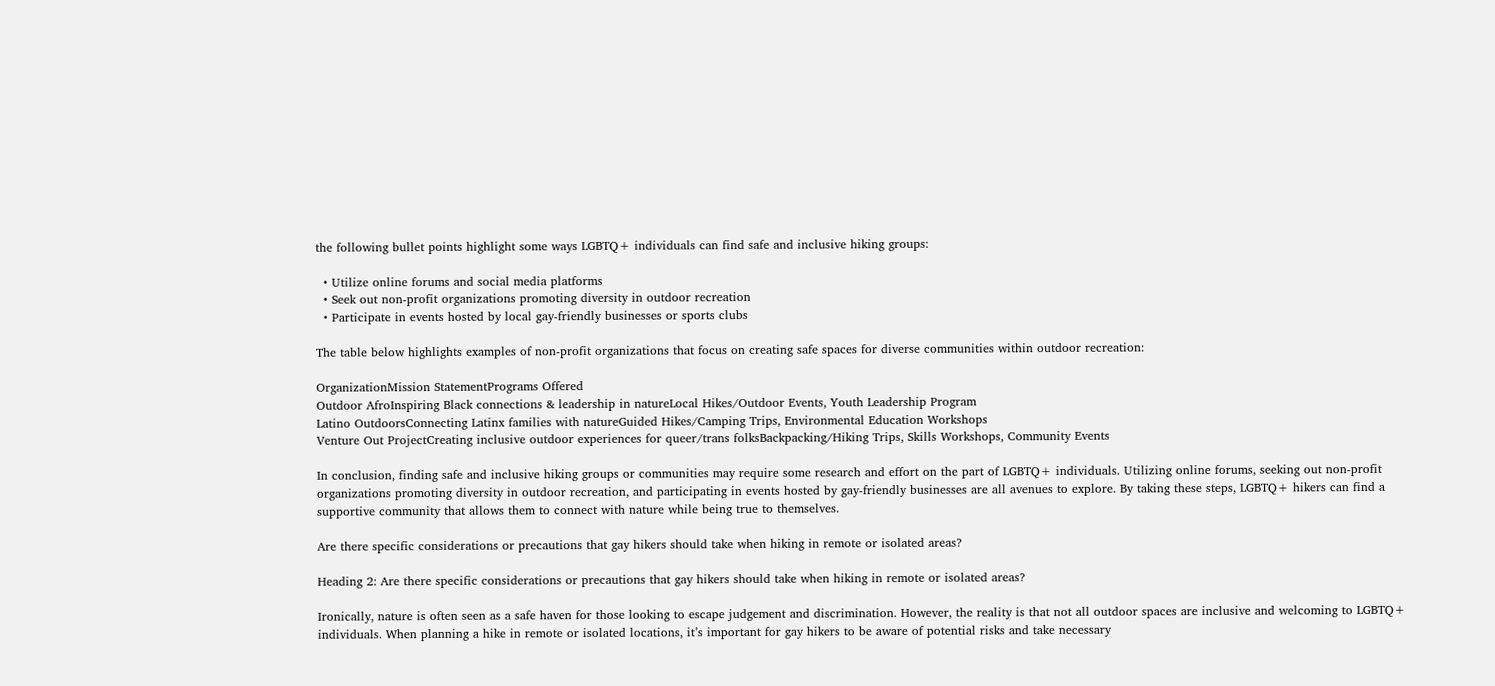the following bullet points highlight some ways LGBTQ+ individuals can find safe and inclusive hiking groups:

  • Utilize online forums and social media platforms
  • Seek out non-profit organizations promoting diversity in outdoor recreation
  • Participate in events hosted by local gay-friendly businesses or sports clubs

The table below highlights examples of non-profit organizations that focus on creating safe spaces for diverse communities within outdoor recreation:

OrganizationMission StatementPrograms Offered
Outdoor AfroInspiring Black connections & leadership in natureLocal Hikes/Outdoor Events, Youth Leadership Program
Latino OutdoorsConnecting Latinx families with natureGuided Hikes/Camping Trips, Environmental Education Workshops
Venture Out ProjectCreating inclusive outdoor experiences for queer/trans folksBackpacking/Hiking Trips, Skills Workshops, Community Events

In conclusion, finding safe and inclusive hiking groups or communities may require some research and effort on the part of LGBTQ+ individuals. Utilizing online forums, seeking out non-profit organizations promoting diversity in outdoor recreation, and participating in events hosted by gay-friendly businesses are all avenues to explore. By taking these steps, LGBTQ+ hikers can find a supportive community that allows them to connect with nature while being true to themselves.

Are there specific considerations or precautions that gay hikers should take when hiking in remote or isolated areas?

Heading 2: Are there specific considerations or precautions that gay hikers should take when hiking in remote or isolated areas?

Ironically, nature is often seen as a safe haven for those looking to escape judgement and discrimination. However, the reality is that not all outdoor spaces are inclusive and welcoming to LGBTQ+ individuals. When planning a hike in remote or isolated locations, it’s important for gay hikers to be aware of potential risks and take necessary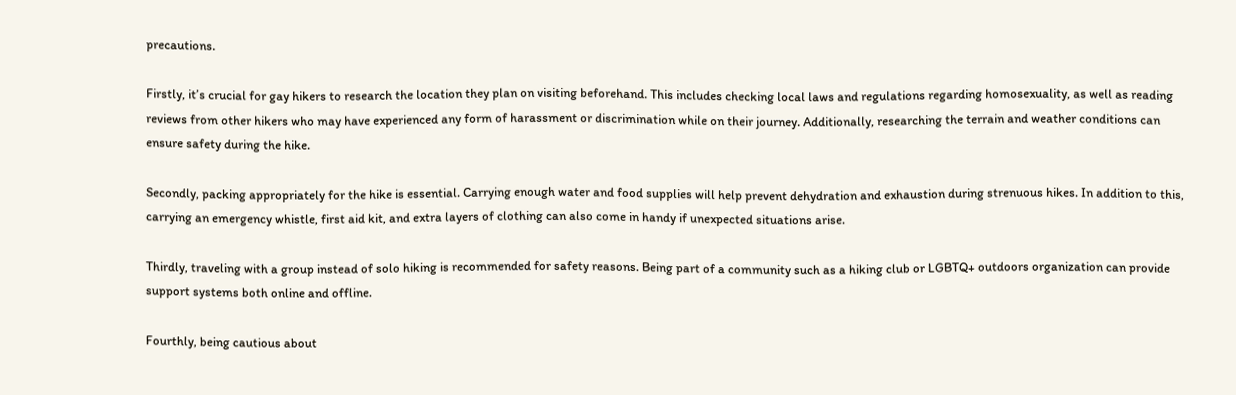precautions.

Firstly, it’s crucial for gay hikers to research the location they plan on visiting beforehand. This includes checking local laws and regulations regarding homosexuality, as well as reading reviews from other hikers who may have experienced any form of harassment or discrimination while on their journey. Additionally, researching the terrain and weather conditions can ensure safety during the hike.

Secondly, packing appropriately for the hike is essential. Carrying enough water and food supplies will help prevent dehydration and exhaustion during strenuous hikes. In addition to this, carrying an emergency whistle, first aid kit, and extra layers of clothing can also come in handy if unexpected situations arise.

Thirdly, traveling with a group instead of solo hiking is recommended for safety reasons. Being part of a community such as a hiking club or LGBTQ+ outdoors organization can provide support systems both online and offline.

Fourthly, being cautious about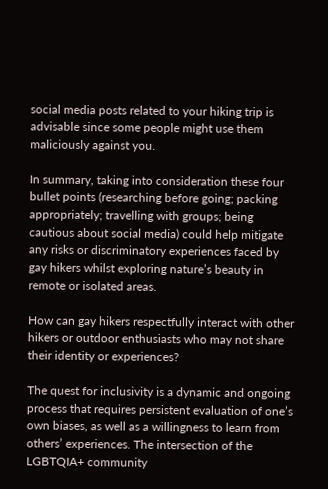social media posts related to your hiking trip is advisable since some people might use them maliciously against you.

In summary, taking into consideration these four bullet points (researching before going; packing appropriately; travelling with groups; being cautious about social media) could help mitigate any risks or discriminatory experiences faced by gay hikers whilst exploring nature’s beauty in remote or isolated areas.

How can gay hikers respectfully interact with other hikers or outdoor enthusiasts who may not share their identity or experiences?

The quest for inclusivity is a dynamic and ongoing process that requires persistent evaluation of one’s own biases, as well as a willingness to learn from others’ experiences. The intersection of the LGBTQIA+ community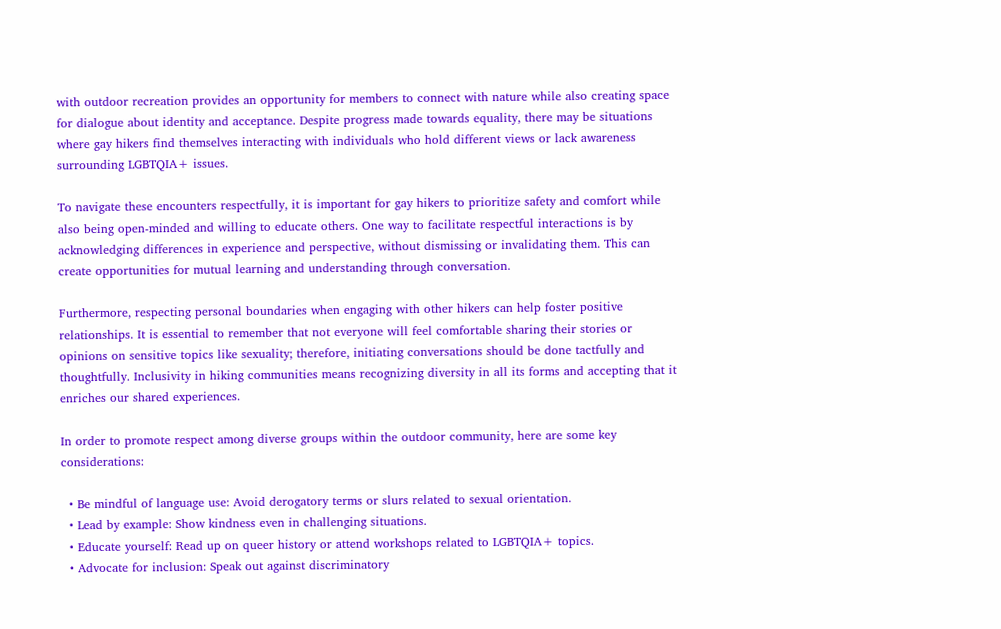with outdoor recreation provides an opportunity for members to connect with nature while also creating space for dialogue about identity and acceptance. Despite progress made towards equality, there may be situations where gay hikers find themselves interacting with individuals who hold different views or lack awareness surrounding LGBTQIA+ issues.

To navigate these encounters respectfully, it is important for gay hikers to prioritize safety and comfort while also being open-minded and willing to educate others. One way to facilitate respectful interactions is by acknowledging differences in experience and perspective, without dismissing or invalidating them. This can create opportunities for mutual learning and understanding through conversation.

Furthermore, respecting personal boundaries when engaging with other hikers can help foster positive relationships. It is essential to remember that not everyone will feel comfortable sharing their stories or opinions on sensitive topics like sexuality; therefore, initiating conversations should be done tactfully and thoughtfully. Inclusivity in hiking communities means recognizing diversity in all its forms and accepting that it enriches our shared experiences.

In order to promote respect among diverse groups within the outdoor community, here are some key considerations:

  • Be mindful of language use: Avoid derogatory terms or slurs related to sexual orientation.
  • Lead by example: Show kindness even in challenging situations.
  • Educate yourself: Read up on queer history or attend workshops related to LGBTQIA+ topics.
  • Advocate for inclusion: Speak out against discriminatory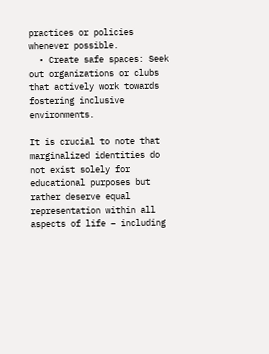practices or policies whenever possible.
  • Create safe spaces: Seek out organizations or clubs that actively work towards fostering inclusive environments.

It is crucial to note that marginalized identities do not exist solely for educational purposes but rather deserve equal representation within all aspects of life – including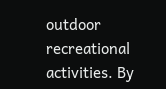outdoor recreational activities. By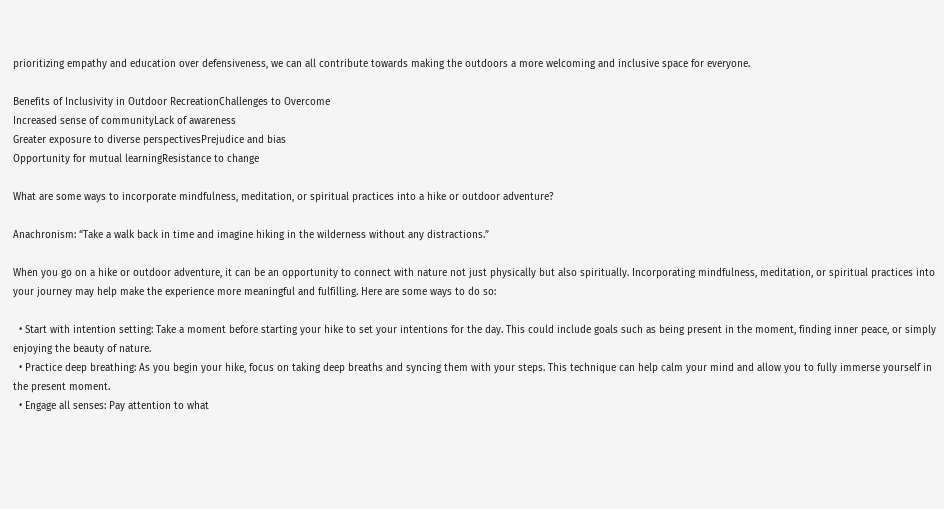prioritizing empathy and education over defensiveness, we can all contribute towards making the outdoors a more welcoming and inclusive space for everyone.

Benefits of Inclusivity in Outdoor RecreationChallenges to Overcome
Increased sense of communityLack of awareness
Greater exposure to diverse perspectivesPrejudice and bias
Opportunity for mutual learningResistance to change

What are some ways to incorporate mindfulness, meditation, or spiritual practices into a hike or outdoor adventure?

Anachronism: “Take a walk back in time and imagine hiking in the wilderness without any distractions.”

When you go on a hike or outdoor adventure, it can be an opportunity to connect with nature not just physically but also spiritually. Incorporating mindfulness, meditation, or spiritual practices into your journey may help make the experience more meaningful and fulfilling. Here are some ways to do so:

  • Start with intention setting: Take a moment before starting your hike to set your intentions for the day. This could include goals such as being present in the moment, finding inner peace, or simply enjoying the beauty of nature.
  • Practice deep breathing: As you begin your hike, focus on taking deep breaths and syncing them with your steps. This technique can help calm your mind and allow you to fully immerse yourself in the present moment.
  • Engage all senses: Pay attention to what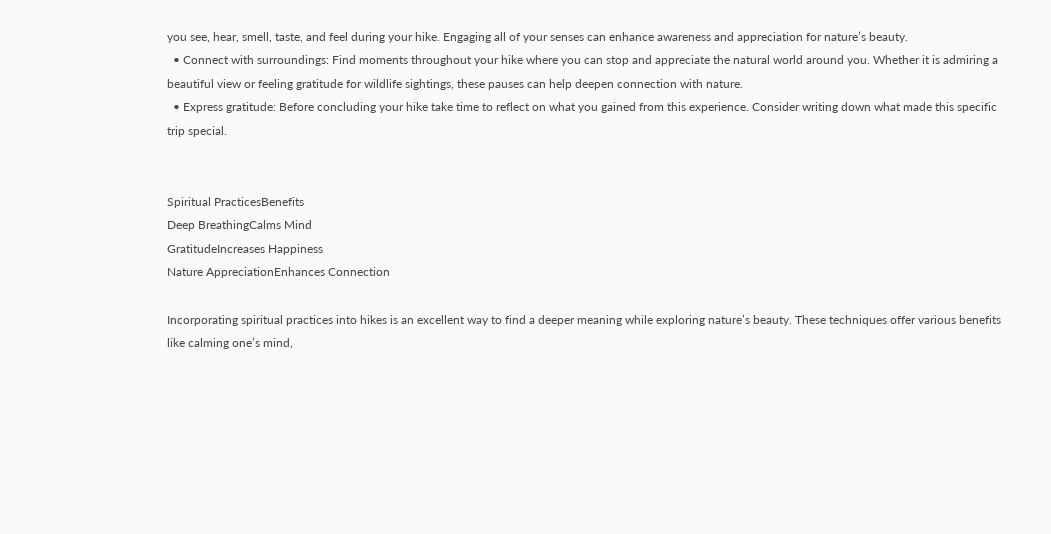you see, hear, smell, taste, and feel during your hike. Engaging all of your senses can enhance awareness and appreciation for nature’s beauty.
  • Connect with surroundings: Find moments throughout your hike where you can stop and appreciate the natural world around you. Whether it is admiring a beautiful view or feeling gratitude for wildlife sightings, these pauses can help deepen connection with nature.
  • Express gratitude: Before concluding your hike take time to reflect on what you gained from this experience. Consider writing down what made this specific trip special.


Spiritual PracticesBenefits
Deep BreathingCalms Mind
GratitudeIncreases Happiness
Nature AppreciationEnhances Connection

Incorporating spiritual practices into hikes is an excellent way to find a deeper meaning while exploring nature’s beauty. These techniques offer various benefits like calming one’s mind,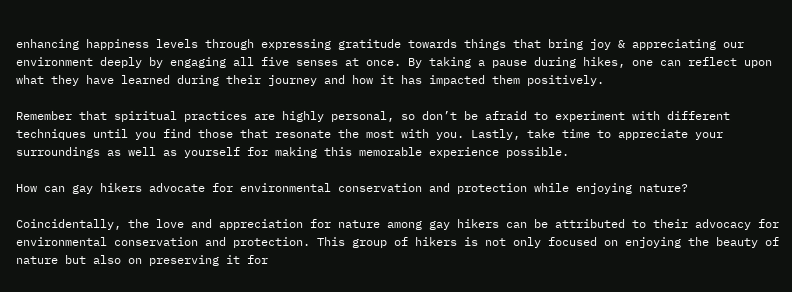enhancing happiness levels through expressing gratitude towards things that bring joy & appreciating our environment deeply by engaging all five senses at once. By taking a pause during hikes, one can reflect upon what they have learned during their journey and how it has impacted them positively.

Remember that spiritual practices are highly personal, so don’t be afraid to experiment with different techniques until you find those that resonate the most with you. Lastly, take time to appreciate your surroundings as well as yourself for making this memorable experience possible.

How can gay hikers advocate for environmental conservation and protection while enjoying nature?

Coincidentally, the love and appreciation for nature among gay hikers can be attributed to their advocacy for environmental conservation and protection. This group of hikers is not only focused on enjoying the beauty of nature but also on preserving it for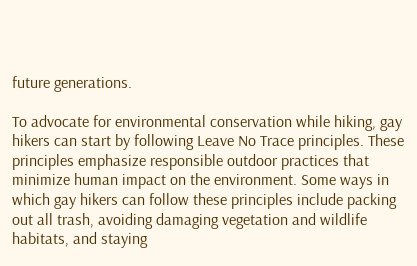future generations.

To advocate for environmental conservation while hiking, gay hikers can start by following Leave No Trace principles. These principles emphasize responsible outdoor practices that minimize human impact on the environment. Some ways in which gay hikers can follow these principles include packing out all trash, avoiding damaging vegetation and wildlife habitats, and staying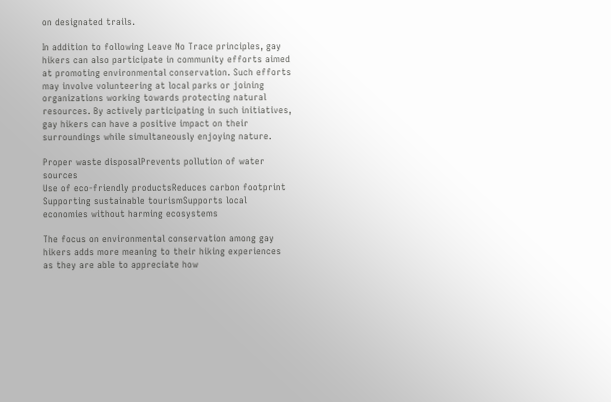on designated trails.

In addition to following Leave No Trace principles, gay hikers can also participate in community efforts aimed at promoting environmental conservation. Such efforts may involve volunteering at local parks or joining organizations working towards protecting natural resources. By actively participating in such initiatives, gay hikers can have a positive impact on their surroundings while simultaneously enjoying nature.

Proper waste disposalPrevents pollution of water sources
Use of eco-friendly productsReduces carbon footprint
Supporting sustainable tourismSupports local economies without harming ecosystems

The focus on environmental conservation among gay hikers adds more meaning to their hiking experiences as they are able to appreciate how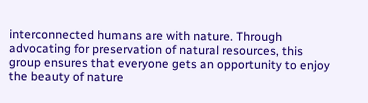interconnected humans are with nature. Through advocating for preservation of natural resources, this group ensures that everyone gets an opportunity to enjoy the beauty of nature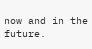now and in the future.